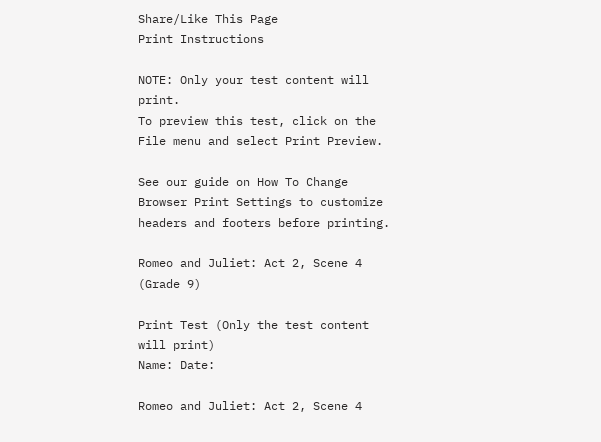Share/Like This Page
Print Instructions

NOTE: Only your test content will print.
To preview this test, click on the File menu and select Print Preview.

See our guide on How To Change Browser Print Settings to customize headers and footers before printing.

Romeo and Juliet: Act 2, Scene 4 (Grade 9)

Print Test (Only the test content will print)
Name: Date:

Romeo and Juliet: Act 2, Scene 4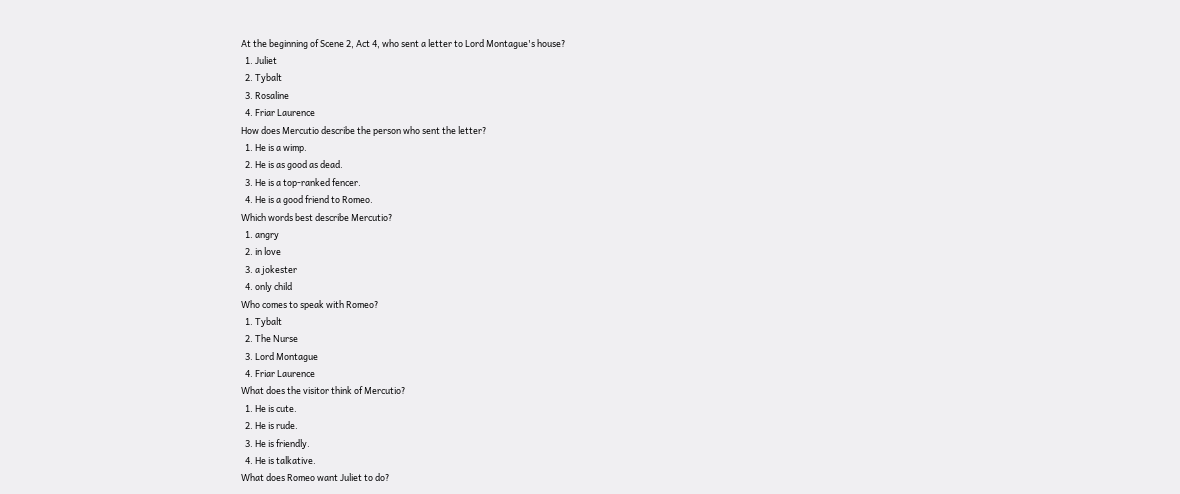At the beginning of Scene 2, Act 4, who sent a letter to Lord Montague's house?
  1. Juliet
  2. Tybalt
  3. Rosaline
  4. Friar Laurence
How does Mercutio describe the person who sent the letter?
  1. He is a wimp.
  2. He is as good as dead.
  3. He is a top-ranked fencer.
  4. He is a good friend to Romeo.
Which words best describe Mercutio?
  1. angry
  2. in love
  3. a jokester
  4. only child
Who comes to speak with Romeo?
  1. Tybalt
  2. The Nurse
  3. Lord Montague
  4. Friar Laurence
What does the visitor think of Mercutio?
  1. He is cute.
  2. He is rude.
  3. He is friendly.
  4. He is talkative.
What does Romeo want Juliet to do?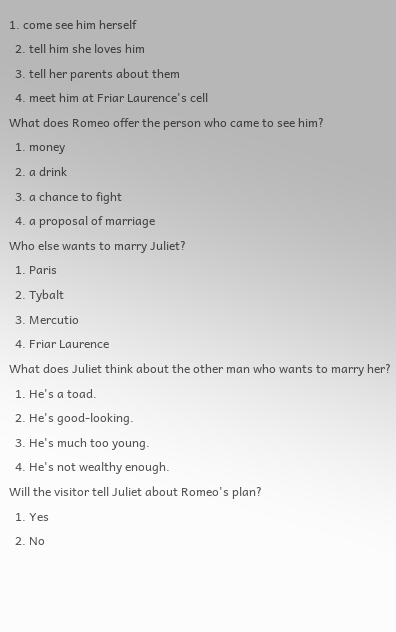1. come see him herself
  2. tell him she loves him
  3. tell her parents about them
  4. meet him at Friar Laurence's cell
What does Romeo offer the person who came to see him?
  1. money
  2. a drink
  3. a chance to fight
  4. a proposal of marriage
Who else wants to marry Juliet?
  1. Paris
  2. Tybalt
  3. Mercutio
  4. Friar Laurence
What does Juliet think about the other man who wants to marry her?
  1. He's a toad.
  2. He's good-looking.
  3. He's much too young.
  4. He's not wealthy enough.
Will the visitor tell Juliet about Romeo's plan?
  1. Yes
  2. No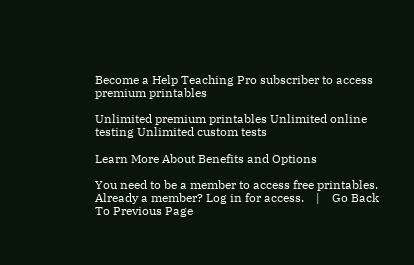Become a Help Teaching Pro subscriber to access premium printables

Unlimited premium printables Unlimited online testing Unlimited custom tests

Learn More About Benefits and Options

You need to be a member to access free printables.
Already a member? Log in for access.    |    Go Back To Previous Page